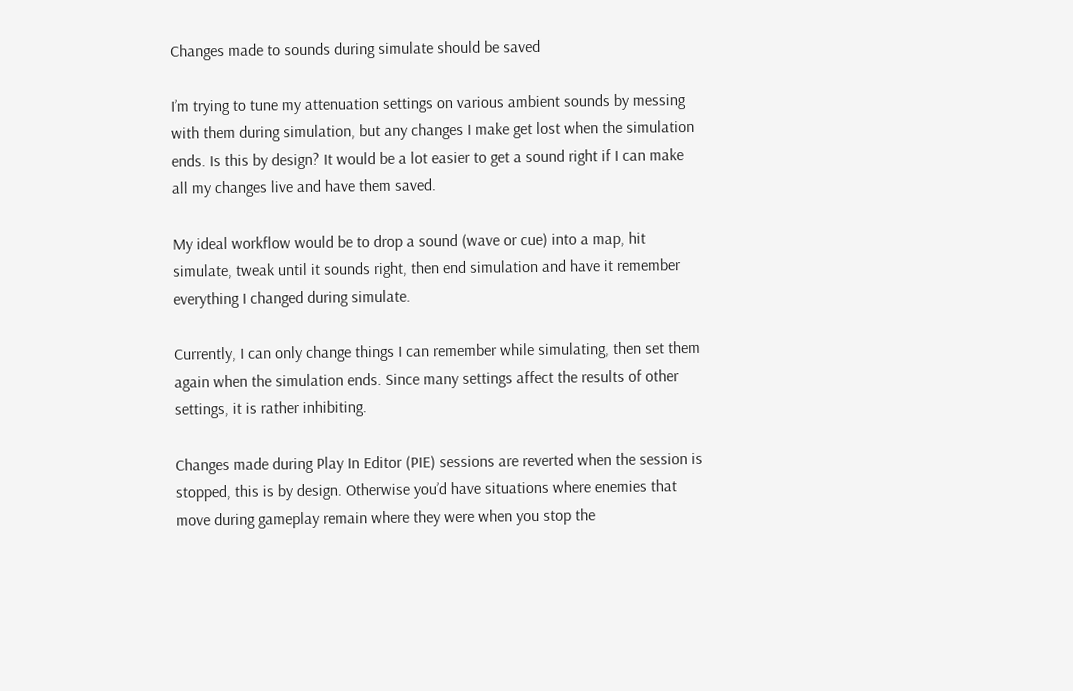Changes made to sounds during simulate should be saved

I’m trying to tune my attenuation settings on various ambient sounds by messing with them during simulation, but any changes I make get lost when the simulation ends. Is this by design? It would be a lot easier to get a sound right if I can make all my changes live and have them saved.

My ideal workflow would be to drop a sound (wave or cue) into a map, hit simulate, tweak until it sounds right, then end simulation and have it remember everything I changed during simulate.

Currently, I can only change things I can remember while simulating, then set them again when the simulation ends. Since many settings affect the results of other settings, it is rather inhibiting.

Changes made during Play In Editor (PIE) sessions are reverted when the session is stopped, this is by design. Otherwise you’d have situations where enemies that move during gameplay remain where they were when you stop the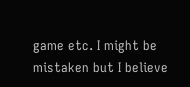game etc. I might be mistaken but I believe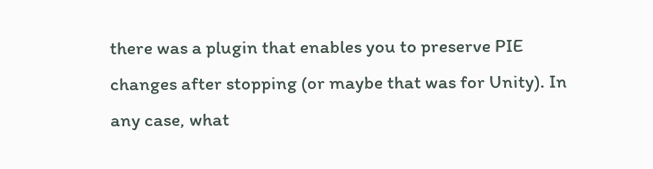there was a plugin that enables you to preserve PIE changes after stopping (or maybe that was for Unity). In any case, what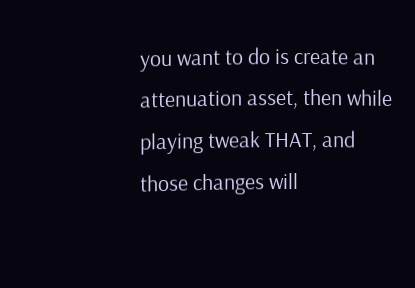you want to do is create an attenuation asset, then while playing tweak THAT, and those changes will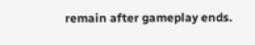remain after gameplay ends.